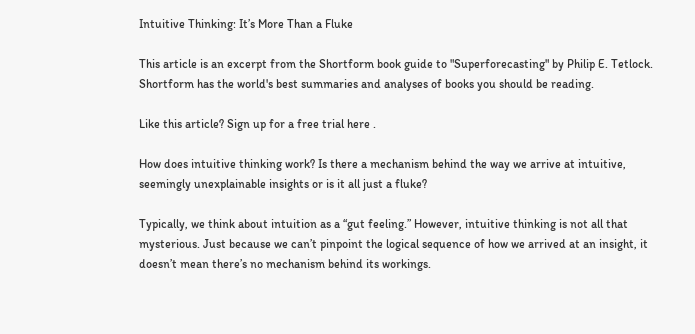Intuitive Thinking: It’s More Than a Fluke

This article is an excerpt from the Shortform book guide to "Superforecasting" by Philip E. Tetlock. Shortform has the world's best summaries and analyses of books you should be reading.

Like this article? Sign up for a free trial here .

How does intuitive thinking work? Is there a mechanism behind the way we arrive at intuitive, seemingly unexplainable insights or is it all just a fluke?

Typically, we think about intuition as a “gut feeling.” However, intuitive thinking is not all that mysterious. Just because we can’t pinpoint the logical sequence of how we arrived at an insight, it doesn’t mean there’s no mechanism behind its workings.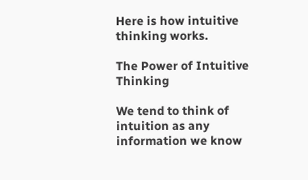Here is how intuitive thinking works.

The Power of Intuitive Thinking

We tend to think of intuition as any information we know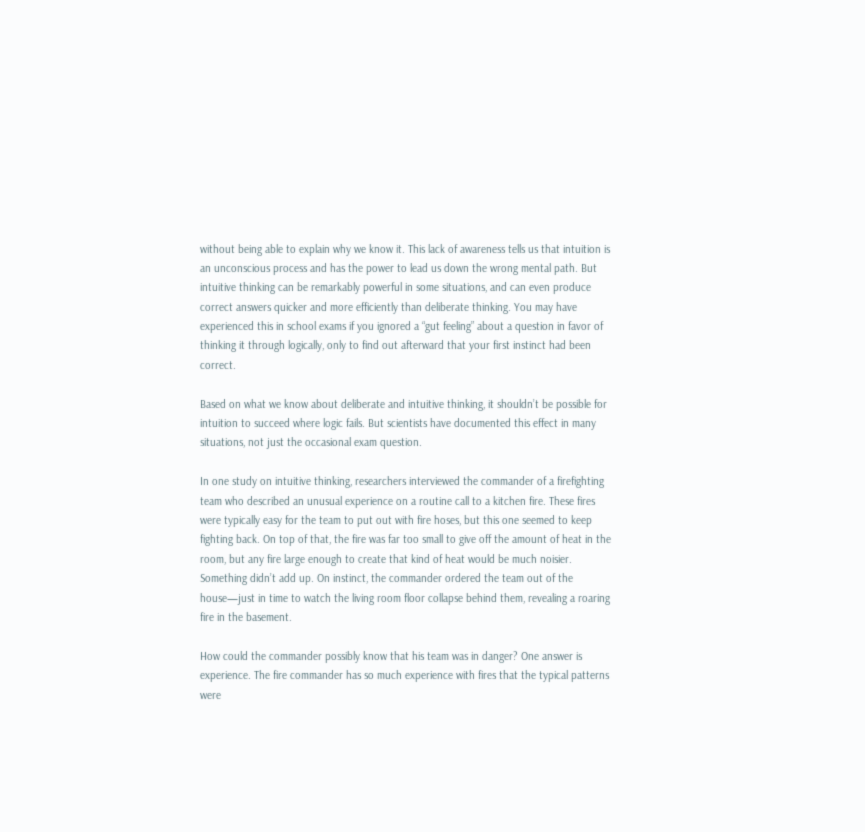without being able to explain why we know it. This lack of awareness tells us that intuition is an unconscious process and has the power to lead us down the wrong mental path. But intuitive thinking can be remarkably powerful in some situations, and can even produce correct answers quicker and more efficiently than deliberate thinking. You may have experienced this in school exams if you ignored a “gut feeling” about a question in favor of thinking it through logically, only to find out afterward that your first instinct had been correct.

Based on what we know about deliberate and intuitive thinking, it shouldn’t be possible for intuition to succeed where logic fails. But scientists have documented this effect in many situations, not just the occasional exam question.

In one study on intuitive thinking, researchers interviewed the commander of a firefighting team who described an unusual experience on a routine call to a kitchen fire. These fires were typically easy for the team to put out with fire hoses, but this one seemed to keep fighting back. On top of that, the fire was far too small to give off the amount of heat in the room, but any fire large enough to create that kind of heat would be much noisier. Something didn’t add up. On instinct, the commander ordered the team out of the house—just in time to watch the living room floor collapse behind them, revealing a roaring fire in the basement.

How could the commander possibly know that his team was in danger? One answer is experience. The fire commander has so much experience with fires that the typical patterns were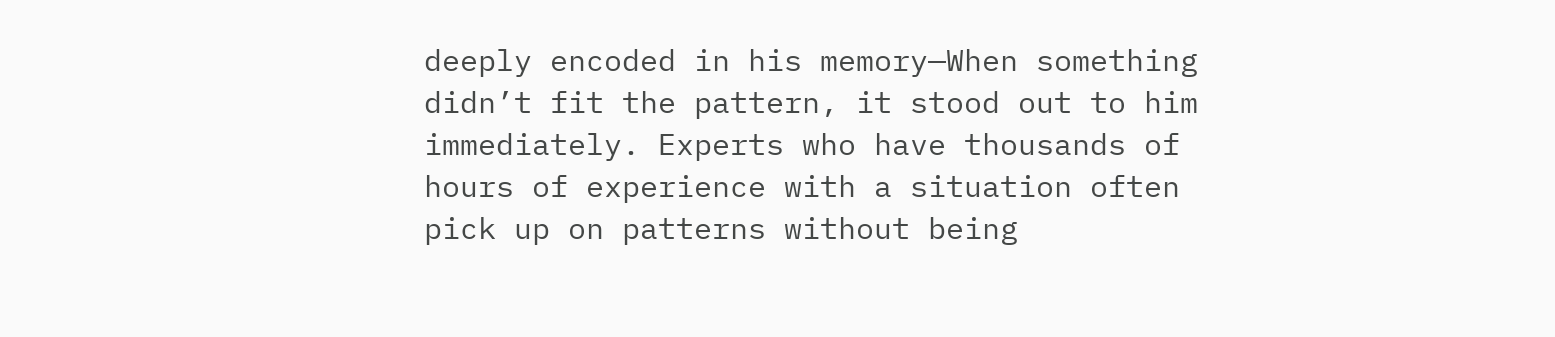deeply encoded in his memory—When something didn’t fit the pattern, it stood out to him immediately. Experts who have thousands of hours of experience with a situation often pick up on patterns without being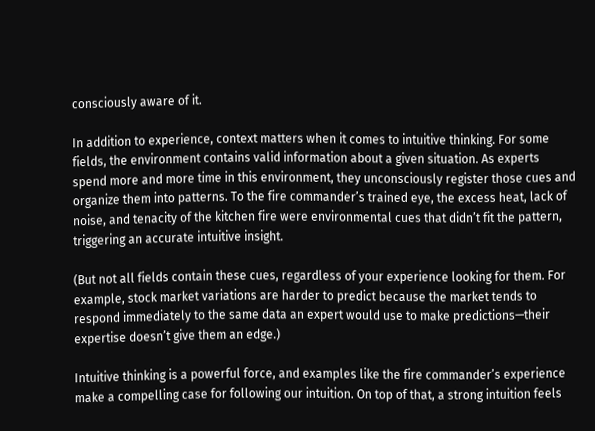consciously aware of it.

In addition to experience, context matters when it comes to intuitive thinking. For some fields, the environment contains valid information about a given situation. As experts spend more and more time in this environment, they unconsciously register those cues and organize them into patterns. To the fire commander’s trained eye, the excess heat, lack of noise, and tenacity of the kitchen fire were environmental cues that didn’t fit the pattern, triggering an accurate intuitive insight.

(But not all fields contain these cues, regardless of your experience looking for them. For example, stock market variations are harder to predict because the market tends to respond immediately to the same data an expert would use to make predictions—their expertise doesn’t give them an edge.)

Intuitive thinking is a powerful force, and examples like the fire commander’s experience make a compelling case for following our intuition. On top of that, a strong intuition feels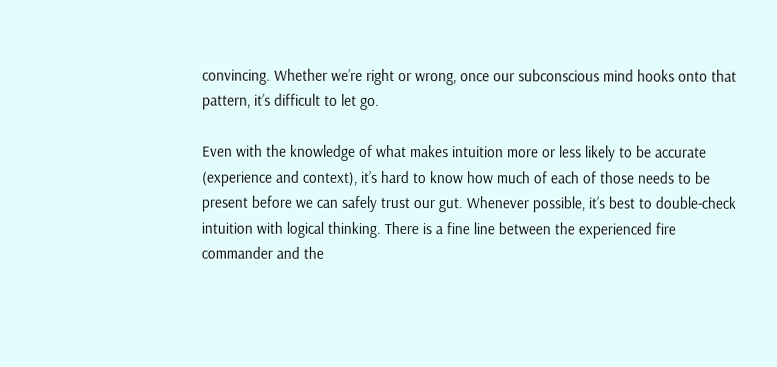convincing. Whether we’re right or wrong, once our subconscious mind hooks onto that pattern, it’s difficult to let go.

Even with the knowledge of what makes intuition more or less likely to be accurate (experience and context), it’s hard to know how much of each of those needs to be present before we can safely trust our gut. Whenever possible, it’s best to double-check intuition with logical thinking. There is a fine line between the experienced fire commander and the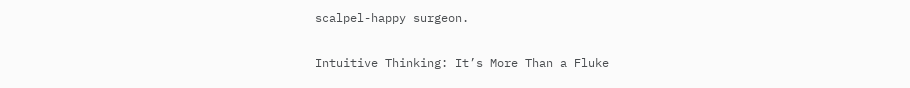scalpel-happy surgeon.

Intuitive Thinking: It’s More Than a Fluke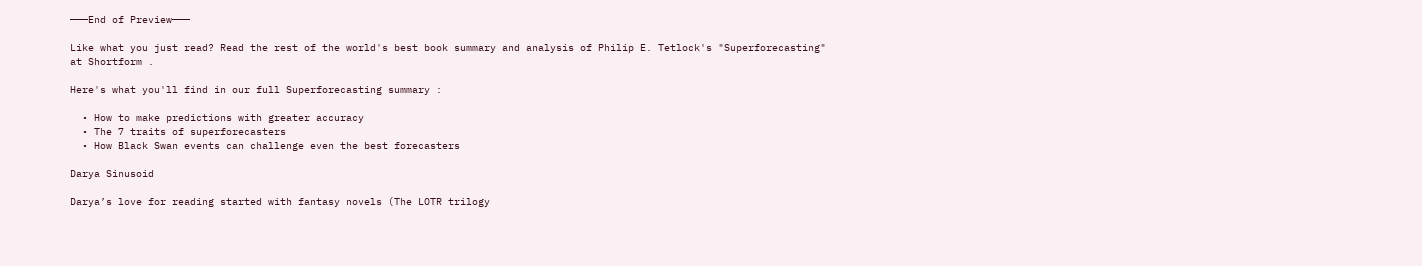———End of Preview———

Like what you just read? Read the rest of the world's best book summary and analysis of Philip E. Tetlock's "Superforecasting" at Shortform .

Here's what you'll find in our full Superforecasting summary :

  • How to make predictions with greater accuracy
  • The 7 traits of superforecasters
  • How Black Swan events can challenge even the best forecasters

Darya Sinusoid

Darya’s love for reading started with fantasy novels (The LOTR trilogy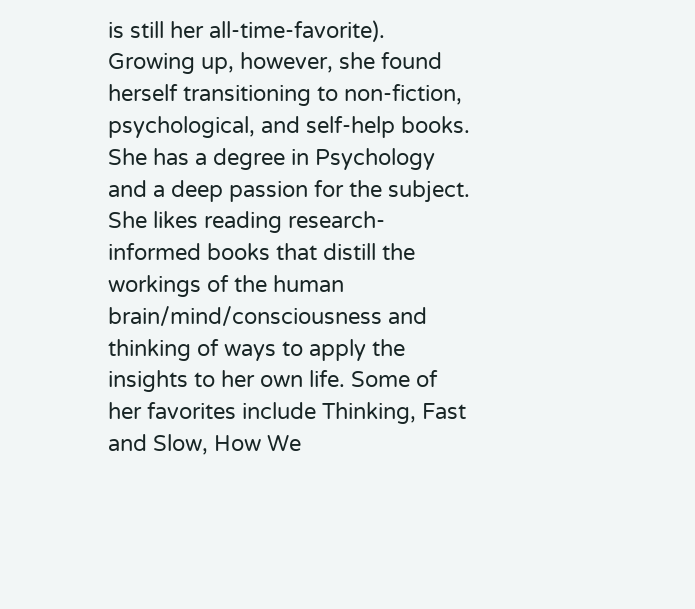is still her all-time-favorite). Growing up, however, she found herself transitioning to non-fiction, psychological, and self-help books. She has a degree in Psychology and a deep passion for the subject. She likes reading research-informed books that distill the workings of the human brain/mind/consciousness and thinking of ways to apply the insights to her own life. Some of her favorites include Thinking, Fast and Slow, How We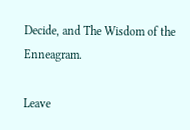Decide, and The Wisdom of the Enneagram.

Leave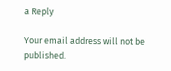a Reply

Your email address will not be published.